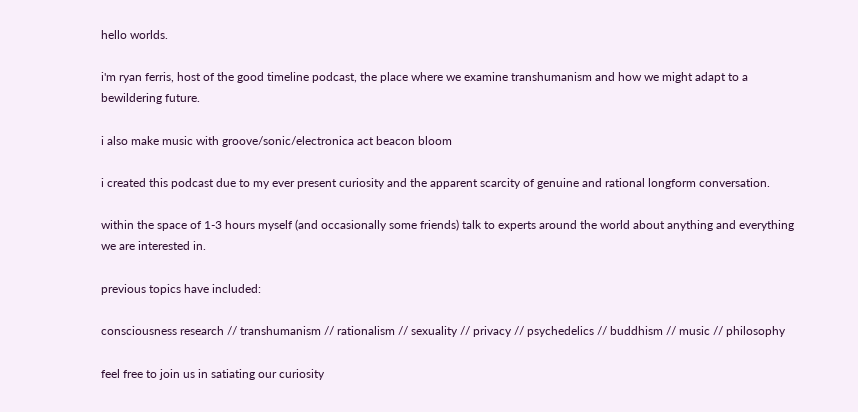hello worlds.

i'm ryan ferris, host of the good timeline podcast, the place where we examine transhumanism and how we might adapt to a bewildering future.

i also make music with groove/sonic/electronica act beacon bloom

i created this podcast due to my ever present curiosity and the apparent scarcity of genuine and rational longform conversation.

within the space of 1-3 hours myself (and occasionally some friends) talk to experts around the world about anything and everything we are interested in.

previous topics have included:

consciousness research // transhumanism // rationalism // sexuality // privacy // psychedelics // buddhism // music // philosophy

feel free to join us in satiating our curiosity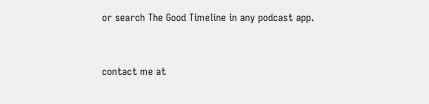or search The Good Timeline in any podcast app.


contact me at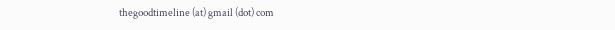thegoodtimeline (at) gmail (dot) com